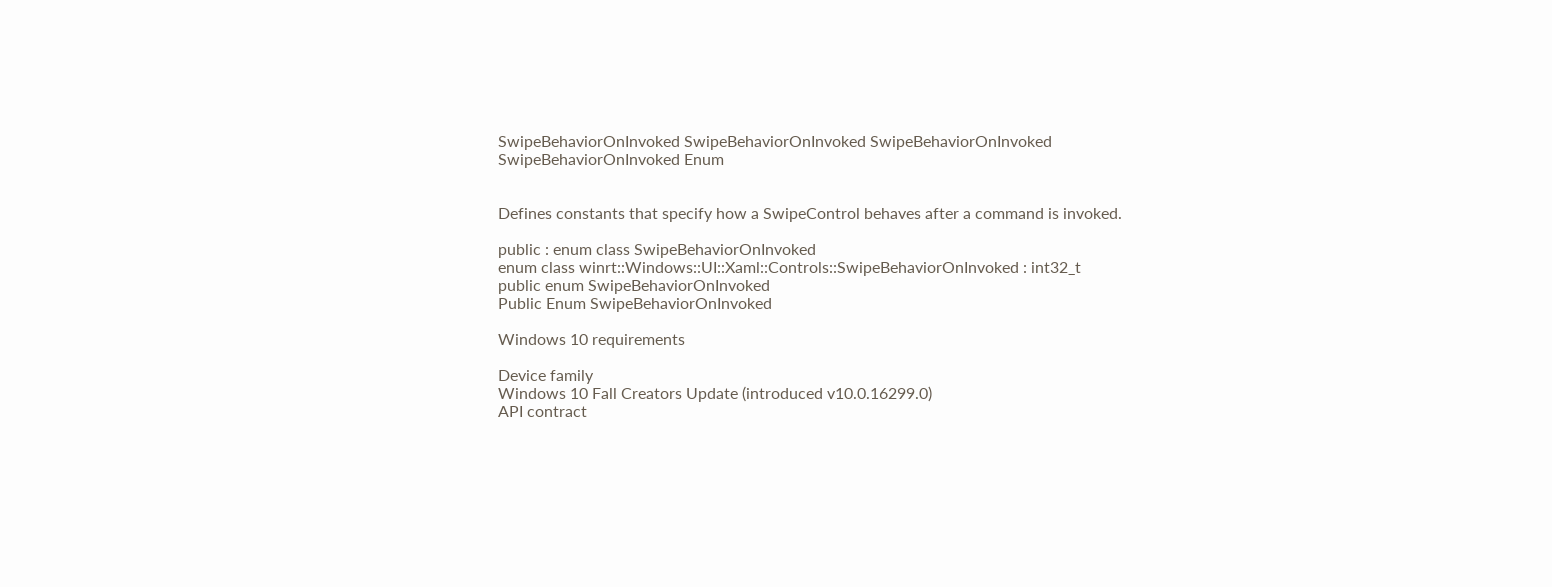SwipeBehaviorOnInvoked SwipeBehaviorOnInvoked SwipeBehaviorOnInvoked SwipeBehaviorOnInvoked Enum


Defines constants that specify how a SwipeControl behaves after a command is invoked.

public : enum class SwipeBehaviorOnInvoked
enum class winrt::Windows::UI::Xaml::Controls::SwipeBehaviorOnInvoked : int32_t
public enum SwipeBehaviorOnInvoked
Public Enum SwipeBehaviorOnInvoked

Windows 10 requirements

Device family
Windows 10 Fall Creators Update (introduced v10.0.16299.0)
API contract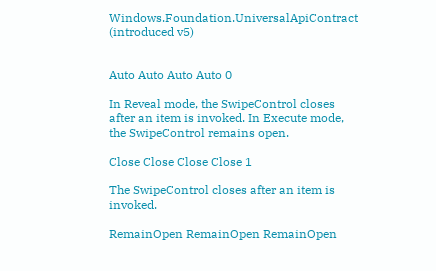Windows.Foundation.UniversalApiContract (introduced v5)


Auto Auto Auto Auto 0

In Reveal mode, the SwipeControl closes after an item is invoked. In Execute mode, the SwipeControl remains open.

Close Close Close Close 1

The SwipeControl closes after an item is invoked.

RemainOpen RemainOpen RemainOpen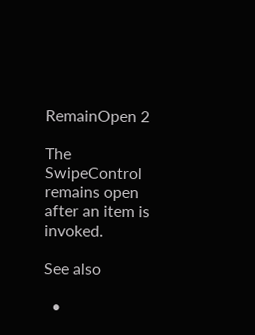RemainOpen 2

The SwipeControl remains open after an item is invoked.

See also

  •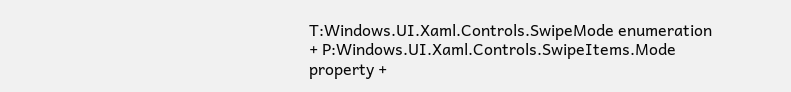T:Windows.UI.Xaml.Controls.SwipeMode enumeration + P:Windows.UI.Xaml.Controls.SwipeItems.Mode property +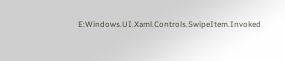E:Windows.UI.Xaml.Controls.SwipeItem.Invoked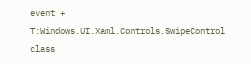event + T:Windows.UI.Xaml.Controls.SwipeControl class